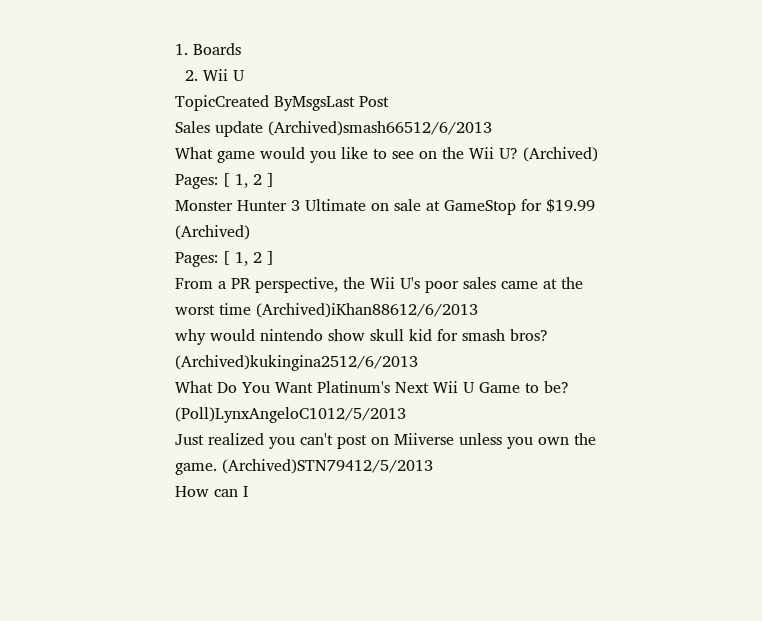1. Boards
  2. Wii U
TopicCreated ByMsgsLast Post
Sales update (Archived)smash66512/6/2013
What game would you like to see on the Wii U? (Archived)
Pages: [ 1, 2 ]
Monster Hunter 3 Ultimate on sale at GameStop for $19.99 (Archived)
Pages: [ 1, 2 ]
From a PR perspective, the Wii U's poor sales came at the worst time (Archived)iKhan88612/6/2013
why would nintendo show skull kid for smash bros? (Archived)kukingina2512/6/2013
What Do You Want Platinum's Next Wii U Game to be? (Poll)LynxAngeloC1012/5/2013
Just realized you can't post on Miiverse unless you own the game. (Archived)STN79412/5/2013
How can I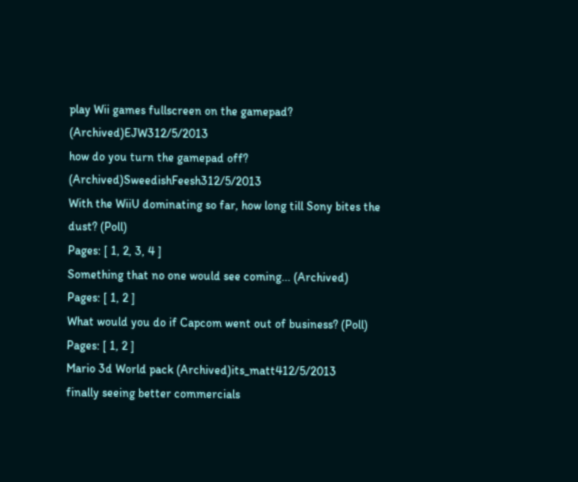play Wii games fullscreen on the gamepad? (Archived)EJW312/5/2013
how do you turn the gamepad off? (Archived)SweedishFeesh312/5/2013
With the WiiU dominating so far, how long till Sony bites the dust? (Poll)
Pages: [ 1, 2, 3, 4 ]
Something that no one would see coming... (Archived)
Pages: [ 1, 2 ]
What would you do if Capcom went out of business? (Poll)
Pages: [ 1, 2 ]
Mario 3d World pack (Archived)its_matt412/5/2013
finally seeing better commercials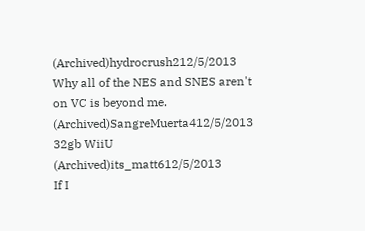(Archived)hydrocrush212/5/2013
Why all of the NES and SNES aren't on VC is beyond me. (Archived)SangreMuerta412/5/2013
32gb WiiU (Archived)its_matt612/5/2013
If I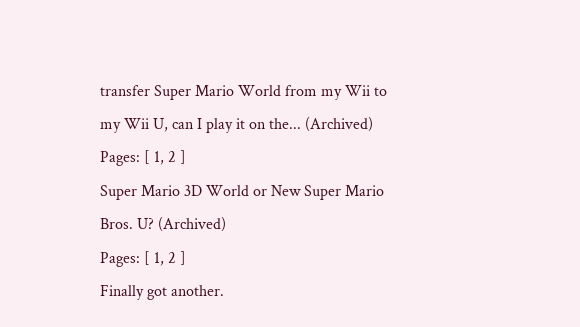transfer Super Mario World from my Wii to my Wii U, can I play it on the... (Archived)
Pages: [ 1, 2 ]
Super Mario 3D World or New Super Mario Bros. U? (Archived)
Pages: [ 1, 2 ]
Finally got another.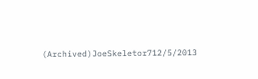(Archived)JoeSkeletor712/5/2013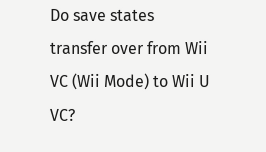Do save states transfer over from Wii VC (Wii Mode) to Wii U VC?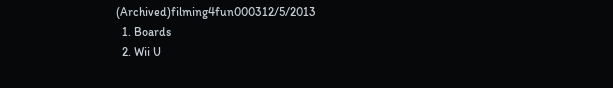(Archived)filming4fun000312/5/2013
  1. Boards
  2. Wii U